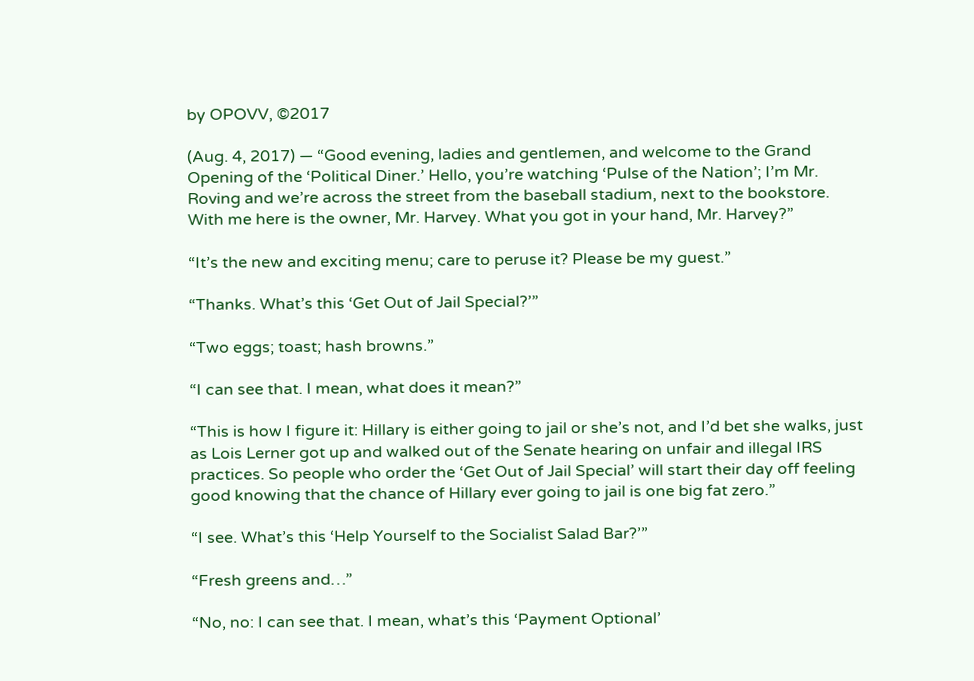by OPOVV, ©2017

(Aug. 4, 2017) — “Good evening, ladies and gentlemen, and welcome to the Grand Opening of the ‘Political Diner.’ Hello, you’re watching ‘Pulse of the Nation’; I’m Mr. Roving and we’re across the street from the baseball stadium, next to the bookstore. With me here is the owner, Mr. Harvey. What you got in your hand, Mr. Harvey?”

“It’s the new and exciting menu; care to peruse it? Please be my guest.”

“Thanks. What’s this ‘Get Out of Jail Special?’”

“Two eggs; toast; hash browns.”

“I can see that. I mean, what does it mean?”

“This is how I figure it: Hillary is either going to jail or she’s not, and I’d bet she walks, just as Lois Lerner got up and walked out of the Senate hearing on unfair and illegal IRS practices. So people who order the ‘Get Out of Jail Special’ will start their day off feeling good knowing that the chance of Hillary ever going to jail is one big fat zero.”

“I see. What’s this ‘Help Yourself to the Socialist Salad Bar?’”

“Fresh greens and…”

“No, no: I can see that. I mean, what’s this ‘Payment Optional’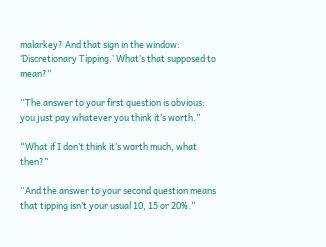malarkey? And that sign in the window: ‘Discretionary Tipping.’ What’s that supposed to mean?”

“The answer to your first question is obvious: you just pay whatever you think it’s worth.”

“What if I don’t think it’s worth much, what then?”

“And the answer to your second question means that tipping isn’t your usual 10, 15 or 20%.”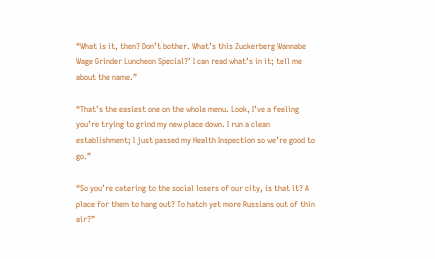“What is it, then? Don’t bother. What’s this Zuckerberg Wannabe Wage Grinder Luncheon Special?’ I can read what’s in it; tell me about the name.”

“That’s the easiest one on the whole menu. Look, I’ve a feeling you’re trying to grind my new place down. I run a clean establishment; I just passed my Health Inspection so we’re good to go.”

“So you’re catering to the social losers of our city, is that it? A place for them to hang out? To hatch yet more Russians out of thin air?”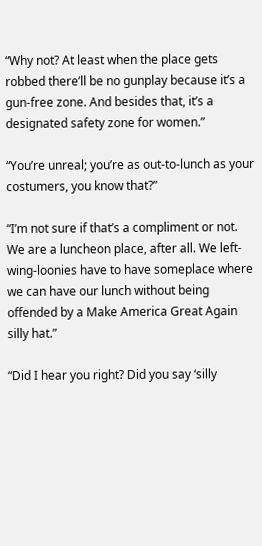“Why not? At least when the place gets robbed there’ll be no gunplay because it’s a gun-free zone. And besides that, it’s a designated safety zone for women.”

“You’re unreal; you’re as out-to-lunch as your costumers, you know that?”

“I’m not sure if that’s a compliment or not. We are a luncheon place, after all. We left-wing-loonies have to have someplace where we can have our lunch without being offended by a Make America Great Again silly hat.”

“Did I hear you right? Did you say ‘silly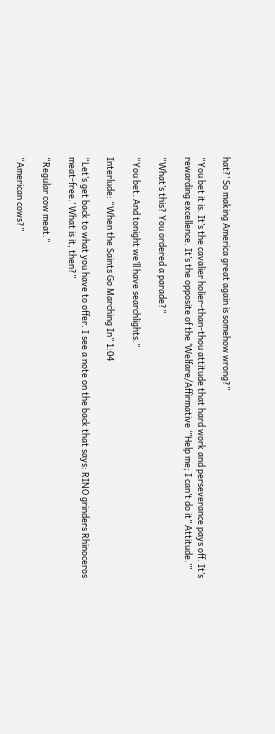hat?’ So making America great again is somehow wrong?”

“You bet it is. It’s the cavalier holier-than-thou attitude that hard work and perseverance pays off. It’s rewarding excellence. It’s the opposite of the ‘Welfare/Affirmative ‘”Help me; I can’t do it” Attitude.’”

“What’s this? You ordered a parade?”

“You bet. And tonight we’ll have searchlights.”

Interlude: “When the Saints Go Marching In” 1:04

“Let’s get back to what you have to offer. I see a note on the back that says: RINO grinders Rhinoceros meat-free.’ What is it, then?”

“Regular cow meat.”

“American cows?”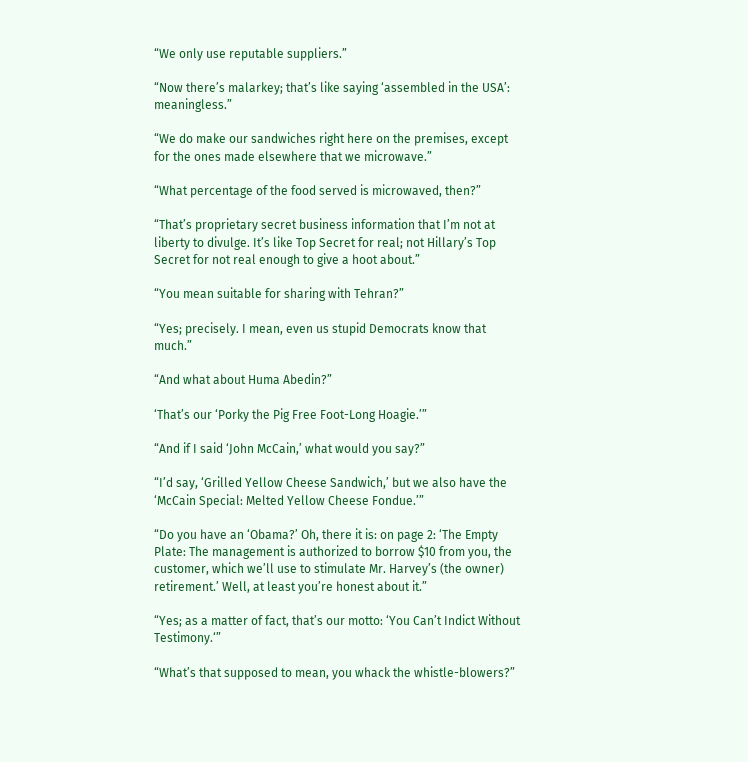“We only use reputable suppliers.”

“Now there’s malarkey; that’s like saying ‘assembled in the USA’: meaningless.”

“We do make our sandwiches right here on the premises, except for the ones made elsewhere that we microwave.”

“What percentage of the food served is microwaved, then?”

“That’s proprietary secret business information that I’m not at liberty to divulge. It’s like Top Secret for real; not Hillary’s Top Secret for not real enough to give a hoot about.”

“You mean suitable for sharing with Tehran?”

“Yes; precisely. I mean, even us stupid Democrats know that much.”

“And what about Huma Abedin?”

‘That’s our ‘Porky the Pig Free Foot-Long Hoagie.’”

“And if I said ‘John McCain,’ what would you say?”

“I’d say, ‘Grilled Yellow Cheese Sandwich,’ but we also have the ‘McCain Special: Melted Yellow Cheese Fondue.’”

“Do you have an ‘Obama?’ Oh, there it is: on page 2: ‘The Empty Plate: The management is authorized to borrow $10 from you, the customer, which we’ll use to stimulate Mr. Harvey’s (the owner) retirement.’ Well, at least you’re honest about it.”

“Yes; as a matter of fact, that’s our motto: ‘You Can’t Indict Without Testimony.‘”

“What’s that supposed to mean, you whack the whistle-blowers?”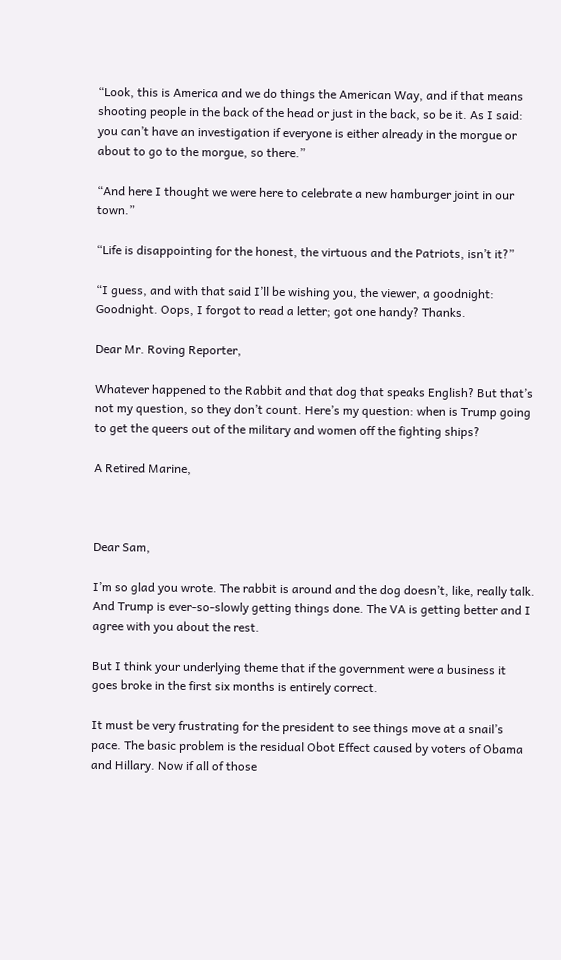“Look, this is America and we do things the American Way, and if that means shooting people in the back of the head or just in the back, so be it. As I said: you can’t have an investigation if everyone is either already in the morgue or about to go to the morgue, so there.”

“And here I thought we were here to celebrate a new hamburger joint in our town.”

“Life is disappointing for the honest, the virtuous and the Patriots, isn’t it?”

“I guess, and with that said I’ll be wishing you, the viewer, a goodnight: Goodnight. Oops, I forgot to read a letter; got one handy? Thanks.

Dear Mr. Roving Reporter,

Whatever happened to the Rabbit and that dog that speaks English? But that’s not my question, so they don’t count. Here’s my question: when is Trump going to get the queers out of the military and women off the fighting ships?

A Retired Marine,



Dear Sam,

I’m so glad you wrote. The rabbit is around and the dog doesn’t, like, really talk. And Trump is ever-so-slowly getting things done. The VA is getting better and I agree with you about the rest.

But I think your underlying theme that if the government were a business it goes broke in the first six months is entirely correct.

It must be very frustrating for the president to see things move at a snail’s pace. The basic problem is the residual Obot Effect caused by voters of Obama and Hillary. Now if all of those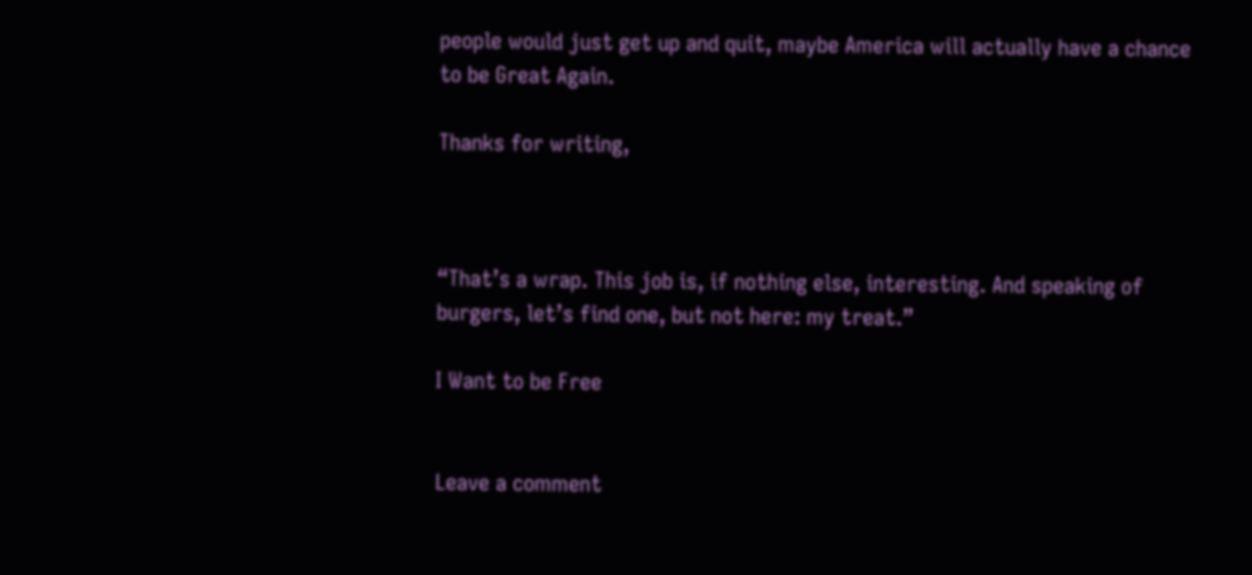people would just get up and quit, maybe America will actually have a chance to be Great Again.

Thanks for writing,



“That’s a wrap. This job is, if nothing else, interesting. And speaking of burgers, let’s find one, but not here: my treat.”

I Want to be Free


Leave a comment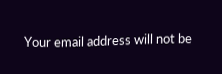Your email address will not be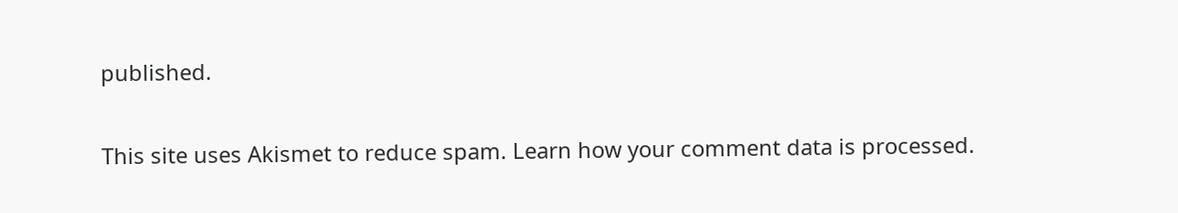published.

This site uses Akismet to reduce spam. Learn how your comment data is processed.